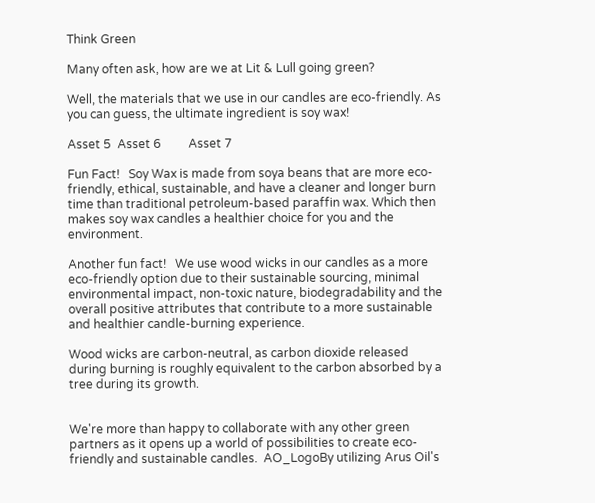Think Green

Many often ask, how are we at Lit & Lull going green?

Well, the materials that we use in our candles are eco-friendly. As you can guess, the ultimate ingredient is soy wax!

Asset 5  Asset 6         Asset 7

Fun Fact!   Soy Wax is made from soya beans that are more eco-friendly, ethical, sustainable, and have a cleaner and longer burn time than traditional petroleum-based paraffin wax. Which then makes soy wax candles a healthier choice for you and the environment.

Another fun fact!   We use wood wicks in our candles as a more eco-friendly option due to their sustainable sourcing, minimal environmental impact, non-toxic nature, biodegradability and the overall positive attributes that contribute to a more sustainable and healthier candle-burning experience.

Wood wicks are carbon-neutral, as carbon dioxide released during burning is roughly equivalent to the carbon absorbed by a tree during its growth.


We're more than happy to collaborate with any other green partners as it opens up a world of possibilities to create eco-friendly and sustainable candles.  AO_LogoBy utilizing Arus Oil's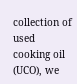collection of used cooking oil (UCO), we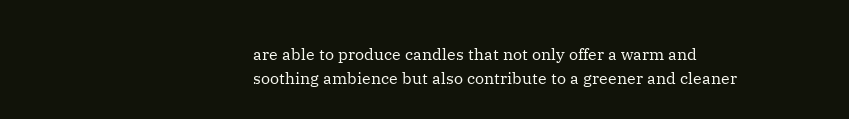are able to produce candles that not only offer a warm and soothing ambience but also contribute to a greener and cleaner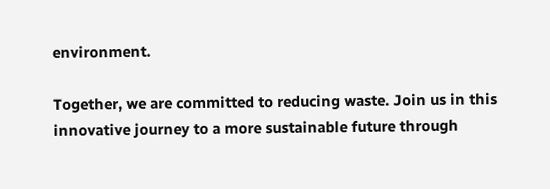environment.

Together, we are committed to reducing waste. Join us in this innovative journey to a more sustainable future through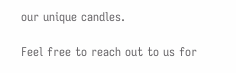our unique candles.

Feel free to reach out to us for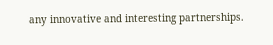any innovative and interesting partnerships.